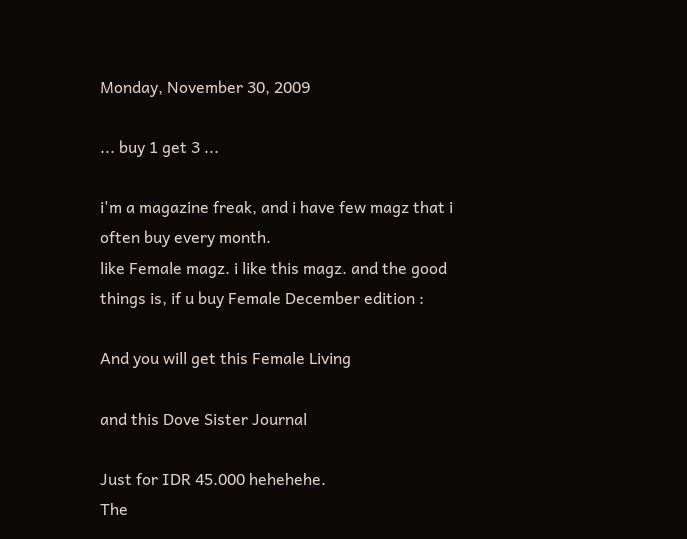Monday, November 30, 2009

... buy 1 get 3 ...

i'm a magazine freak, and i have few magz that i often buy every month.
like Female magz. i like this magz. and the good things is, if u buy Female December edition :

And you will get this Female Living

and this Dove Sister Journal

Just for IDR 45.000 hehehehe.
The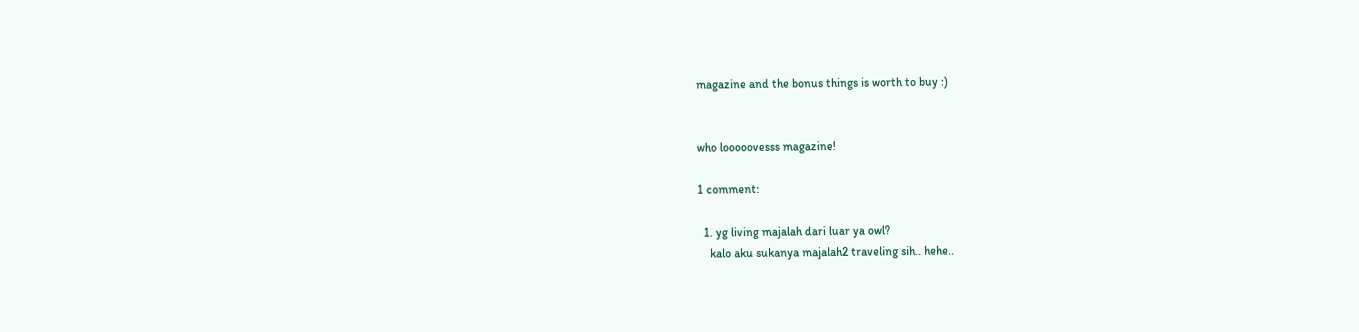magazine and the bonus things is worth to buy :)


who looooovesss magazine!

1 comment:

  1. yg living majalah dari luar ya owl?
    kalo aku sukanya majalah2 traveling sih.. hehe..